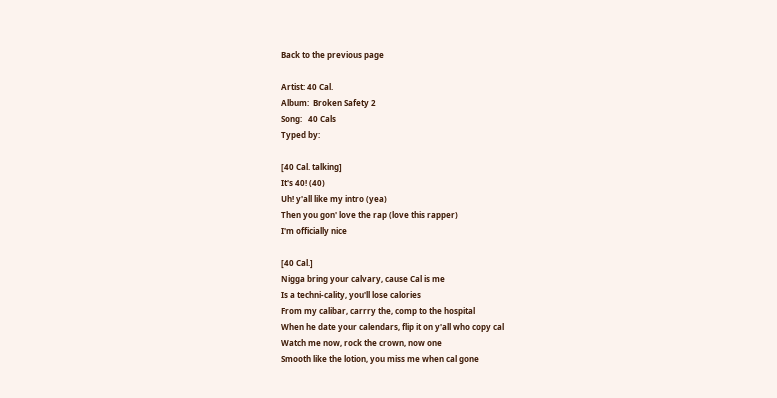Back to the previous page

Artist: 40 Cal.
Album:  Broken Safety 2
Song:   40 Cals
Typed by:

[40 Cal. talking]
It's 40! (40)
Uh! y'all like my intro (yea)
Then you gon' love the rap (love this rapper)
I'm officially nice

[40 Cal.]
Nigga bring your calvary, cause Cal is me
Is a techni-cality, you'll lose calories
From my calibar, carrry the, comp to the hospital
When he date your calendars, flip it on y'all who copy cal
Watch me now, rock the crown, now one
Smooth like the lotion, you miss me when cal gone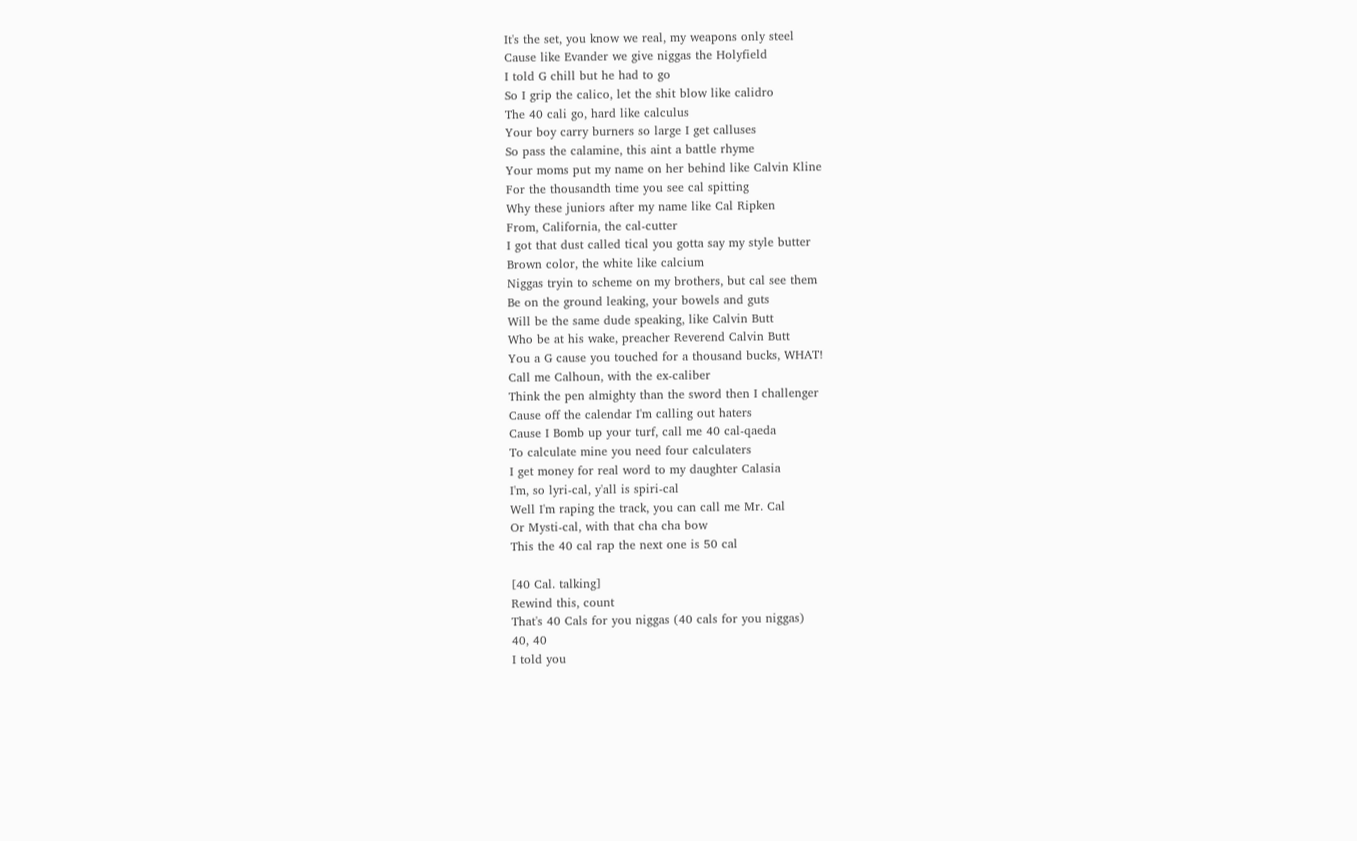It's the set, you know we real, my weapons only steel
Cause like Evander we give niggas the Holyfield
I told G chill but he had to go
So I grip the calico, let the shit blow like calidro
The 40 cali go, hard like calculus
Your boy carry burners so large I get calluses
So pass the calamine, this aint a battle rhyme
Your moms put my name on her behind like Calvin Kline
For the thousandth time you see cal spitting
Why these juniors after my name like Cal Ripken
From, California, the cal-cutter
I got that dust called tical you gotta say my style butter
Brown color, the white like calcium
Niggas tryin to scheme on my brothers, but cal see them
Be on the ground leaking, your bowels and guts
Will be the same dude speaking, like Calvin Butt
Who be at his wake, preacher Reverend Calvin Butt
You a G cause you touched for a thousand bucks, WHAT!
Call me Calhoun, with the ex-caliber
Think the pen almighty than the sword then I challenger
Cause off the calendar I'm calling out haters
Cause I Bomb up your turf, call me 40 cal-qaeda
To calculate mine you need four calculaters
I get money for real word to my daughter Calasia
I'm, so lyri-cal, y'all is spiri-cal
Well I'm raping the track, you can call me Mr. Cal
Or Mysti-cal, with that cha cha bow
This the 40 cal rap the next one is 50 cal

[40 Cal. talking]
Rewind this, count
That's 40 Cals for you niggas (40 cals for you niggas)
40, 40
I told you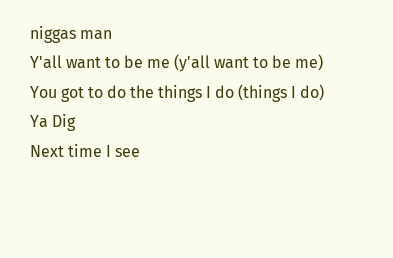niggas man
Y'all want to be me (y'all want to be me)
You got to do the things I do (things I do)
Ya Dig
Next time I see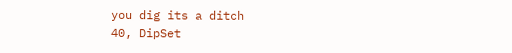you dig its a ditch
40, DipSet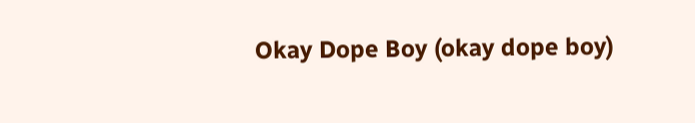Okay Dope Boy (okay dope boy)